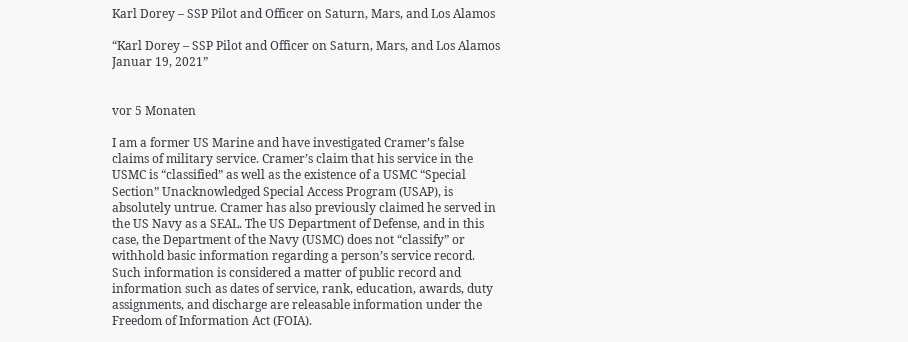Karl Dorey – SSP Pilot and Officer on Saturn, Mars, and Los Alamos

“Karl Dorey – SSP Pilot and Officer on Saturn, Mars, and Los Alamos
Januar 19, 2021”


vor 5 Monaten

I am a former US Marine and have investigated Cramer’s false claims of military service. Cramer’s claim that his service in the USMC is “classified” as well as the existence of a USMC “Special Section” Unacknowledged Special Access Program (USAP), is absolutely untrue. Cramer has also previously claimed he served in the US Navy as a SEAL. The US Department of Defense, and in this case, the Department of the Navy (USMC) does not “classify” or withhold basic information regarding a person’s service record. Such information is considered a matter of public record and information such as dates of service, rank, education, awards, duty assignments, and discharge are releasable information under the Freedom of Information Act (FOIA).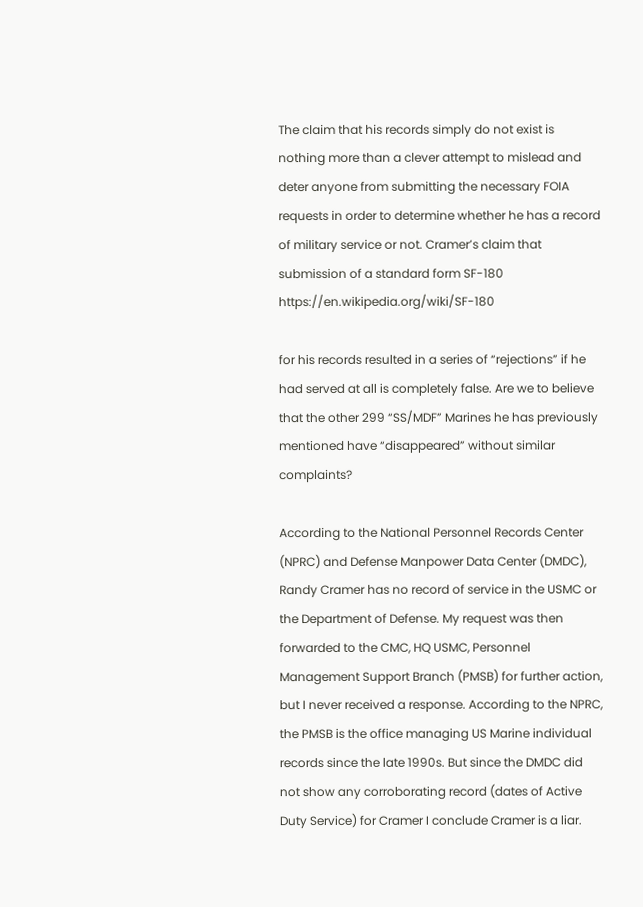The claim that his records simply do not exist is nothing more than a clever attempt to mislead and deter anyone from submitting the necessary FOIA requests in order to determine whether he has a record of military service or not. Cramer’s claim that submission of a standard form SF-180 https://en.wikipedia.org/wiki/SF-180

for his records resulted in a series of “rejections” if he had served at all is completely false. Are we to believe that the other 299 “SS/MDF” Marines he has previously mentioned have “disappeared” without similar complaints?

According to the National Personnel Records Center (NPRC) and Defense Manpower Data Center (DMDC), Randy Cramer has no record of service in the USMC or the Department of Defense. My request was then forwarded to the CMC, HQ USMC, Personnel Management Support Branch (PMSB) for further action, but I never received a response. According to the NPRC, the PMSB is the office managing US Marine individual records since the late 1990s. But since the DMDC did not show any corroborating record (dates of Active Duty Service) for Cramer I conclude Cramer is a liar.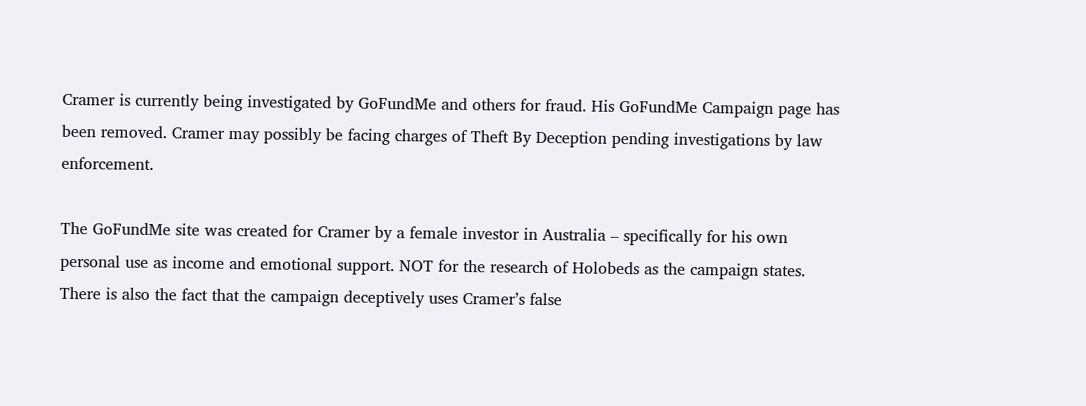Cramer is currently being investigated by GoFundMe and others for fraud. His GoFundMe Campaign page has been removed. Cramer may possibly be facing charges of Theft By Deception pending investigations by law enforcement.

The GoFundMe site was created for Cramer by a female investor in Australia – specifically for his own personal use as income and emotional support. NOT for the research of Holobeds as the campaign states. There is also the fact that the campaign deceptively uses Cramer’s false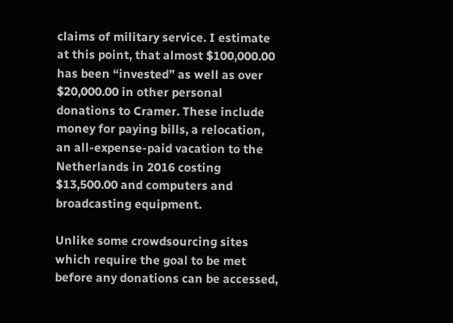claims of military service. I estimate at this point, that almost $100,000.00 has been “invested” as well as over $20,000.00 in other personal donations to Cramer. These include money for paying bills, a relocation, an all-expense-paid vacation to the Netherlands in 2016 costing $13,500.00 and computers and broadcasting equipment.

Unlike some crowdsourcing sites which require the goal to be met before any donations can be accessed,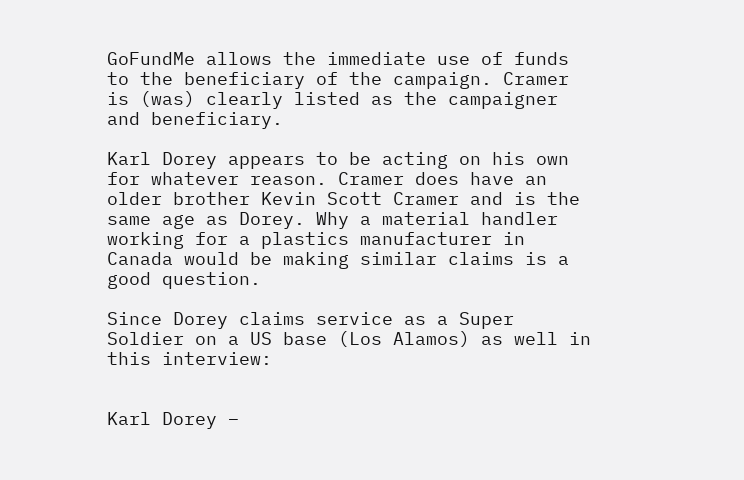GoFundMe allows the immediate use of funds to the beneficiary of the campaign. Cramer is (was) clearly listed as the campaigner and beneficiary.

Karl Dorey appears to be acting on his own for whatever reason. Cramer does have an older brother Kevin Scott Cramer and is the same age as Dorey. Why a material handler working for a plastics manufacturer in Canada would be making similar claims is a good question.

Since Dorey claims service as a Super Soldier on a US base (Los Alamos) as well in this interview:


Karl Dorey –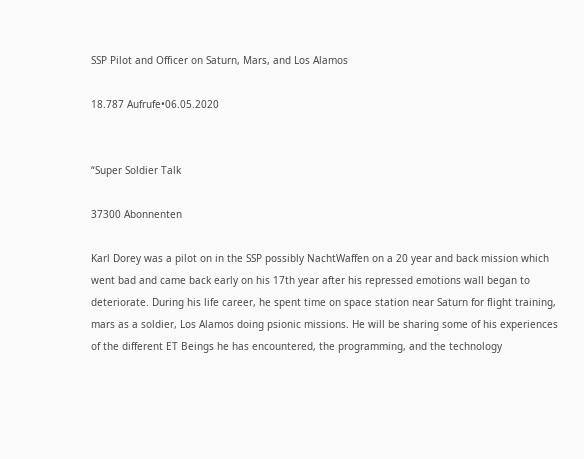SSP Pilot and Officer on Saturn, Mars, and Los Alamos

18.787 Aufrufe•06.05.2020


“Super Soldier Talk

37300 Abonnenten

Karl Dorey was a pilot on in the SSP possibly NachtWaffen on a 20 year and back mission which went bad and came back early on his 17th year after his repressed emotions wall began to deteriorate. During his life career, he spent time on space station near Saturn for flight training, mars as a soldier, Los Alamos doing psionic missions. He will be sharing some of his experiences of the different ET Beings he has encountered, the programming, and the technology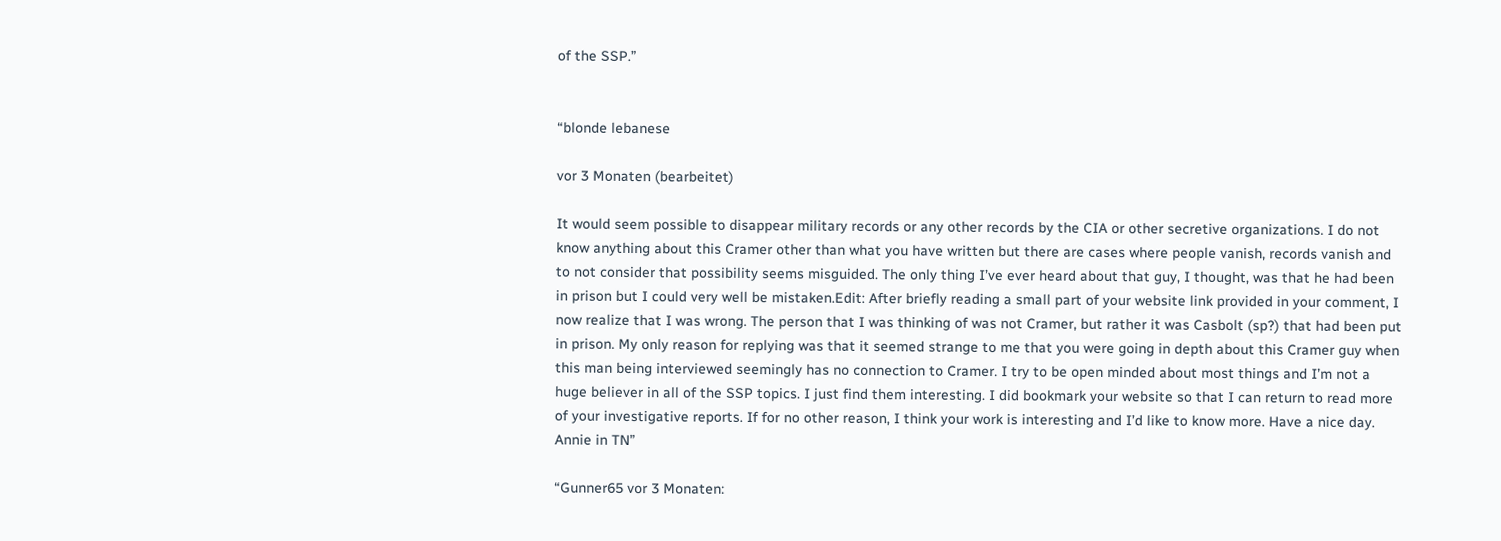of the SSP.”


“blonde lebanese

vor 3 Monaten (bearbeitet)

It would seem possible to disappear military records or any other records by the CIA or other secretive organizations. I do not know anything about this Cramer other than what you have written but there are cases where people vanish, records vanish and to not consider that possibility seems misguided. The only thing I’ve ever heard about that guy, I thought, was that he had been in prison but I could very well be mistaken.Edit: After briefly reading a small part of your website link provided in your comment, I now realize that I was wrong. The person that I was thinking of was not Cramer, but rather it was Casbolt (sp?) that had been put in prison. My only reason for replying was that it seemed strange to me that you were going in depth about this Cramer guy when this man being interviewed seemingly has no connection to Cramer. I try to be open minded about most things and I’m not a huge believer in all of the SSP topics. I just find them interesting. I did bookmark your website so that I can return to read more of your investigative reports. If for no other reason, I think your work is interesting and I’d like to know more. Have a nice day. Annie in TN”

“Gunner65 vor 3 Monaten: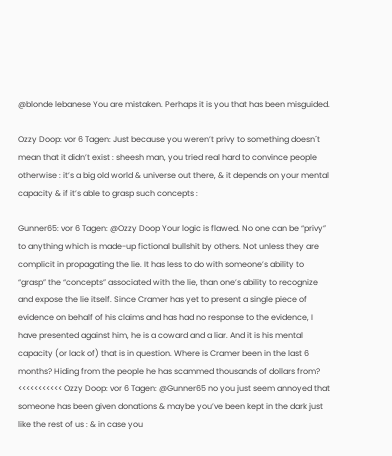@blonde lebanese You are mistaken. Perhaps it is you that has been misguided.

Ozzy Doop: vor 6 Tagen: Just because you weren’t privy to something doesn´t mean that it didn’t exist : sheesh man, you tried real hard to convince people otherwise : it’s a big old world & universe out there, & it depends on your mental capacity & if it’s able to grasp such concepts :

Gunner65: vor 6 Tagen: @Ozzy Doop Your logic is flawed. No one can be “privy” to anything which is made-up fictional bullshit by others. Not unless they are complicit in propagating the lie. It has less to do with someone’s ability to “grasp” the “concepts” associated with the lie, than one’s ability to recognize and expose the lie itself. Since Cramer has yet to present a single piece of evidence on behalf of his claims and has had no response to the evidence, I have presented against him, he is a coward and a liar. And it is his mental capacity (or lack of) that is in question. Where is Cramer been in the last 6 months? Hiding from the people he has scammed thousands of dollars from? <<<<<<<<<<< Ozzy Doop: vor 6 Tagen: @Gunner65 no you just seem annoyed that someone has been given donations & maybe you’ve been kept in the dark just like the rest of us : & in case you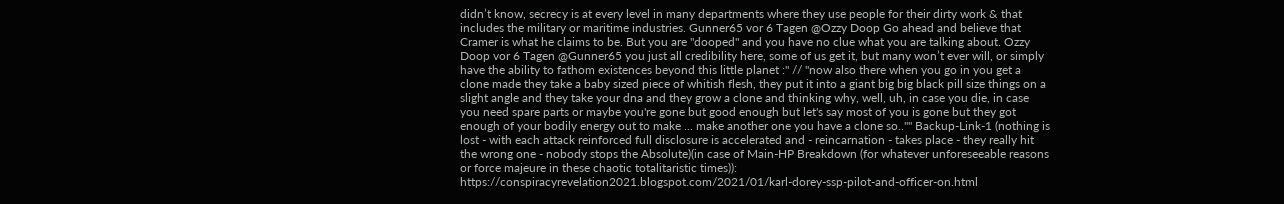didn’t know, secrecy is at every level in many departments where they use people for their dirty work & that includes the military or maritime industries. Gunner65 vor 6 Tagen @Ozzy Doop Go ahead and believe that Cramer is what he claims to be. But you are "dooped" and you have no clue what you are talking about. Ozzy Doop vor 6 Tagen @Gunner65 you just all credibility here, some of us get it, but many won’t ever will, or simply have the ability to fathom existences beyond this little planet :" // "now also there when you go in you get a clone made they take a baby sized piece of whitish flesh, they put it into a giant big big black pill size things on a slight angle and they take your dna and they grow a clone and thinking why, well, uh, in case you die, in case you need spare parts or maybe you're gone but good enough but let's say most of you is gone but they got enough of your bodily energy out to make ... make another one you have a clone so.."" Backup-Link-1 (nothing is lost - with each attack reinforced full disclosure is accelerated and - reincarnation - takes place - they really hit the wrong one - nobody stops the Absolute)(in case of Main-HP Breakdown (for whatever unforeseeable reasons or force majeure in these chaotic totalitaristic times)): https://conspiracyrevelation2021.blogspot.com/2021/01/karl-dorey-ssp-pilot-and-officer-on.html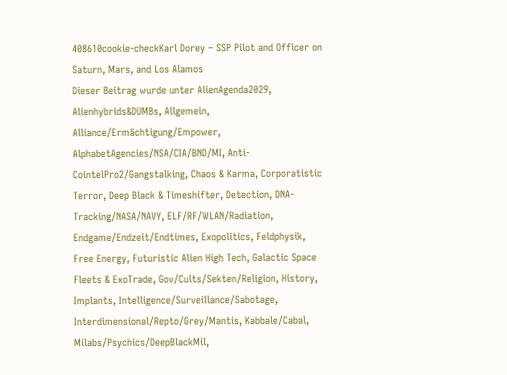408610cookie-checkKarl Dorey – SSP Pilot and Officer on Saturn, Mars, and Los Alamos
Dieser Beitrag wurde unter AlienAgenda2029, Alienhybrids&DUMBs, Allgemein, Alliance/Ermächtigung/Empower, AlphabetAgencies/NSA/CIA/BND/MI, Anti-CointelPro2/Gangstalking, Chaos & Karma, Corporatistic Terror, Deep Black & Timeshifter, Detection, DNA-Tracking/NASA/NAVY, ELF/RF/WLAN/Radiation, Endgame/Endzeit/Endtimes, Exopolitics, Feldphysik, Free Energy, Futuristic Alien High Tech, Galactic Space Fleets & ExoTrade, Gov/Cults/Sekten/Religion, History, Implants, Intelligence/Surveillance/Sabotage, Interdimensional/Repto/Grey/Mantis, Kabbale/Cabal, Milabs/Psychics/DeepBlackMil,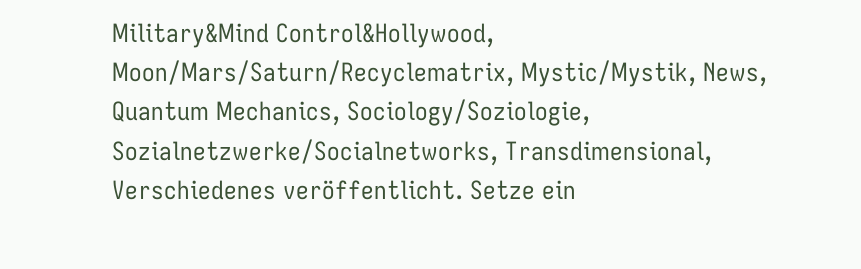Military&Mind Control&Hollywood, Moon/Mars/Saturn/Recyclematrix, Mystic/Mystik, News, Quantum Mechanics, Sociology/Soziologie, Sozialnetzwerke/Socialnetworks, Transdimensional, Verschiedenes veröffentlicht. Setze ein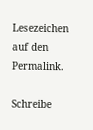Lesezeichen auf den Permalink.

Schreibe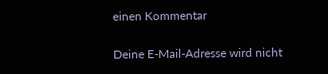einen Kommentar

Deine E-Mail-Adresse wird nicht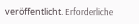veröffentlicht. Erforderliche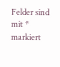Felder sind mit * markiert